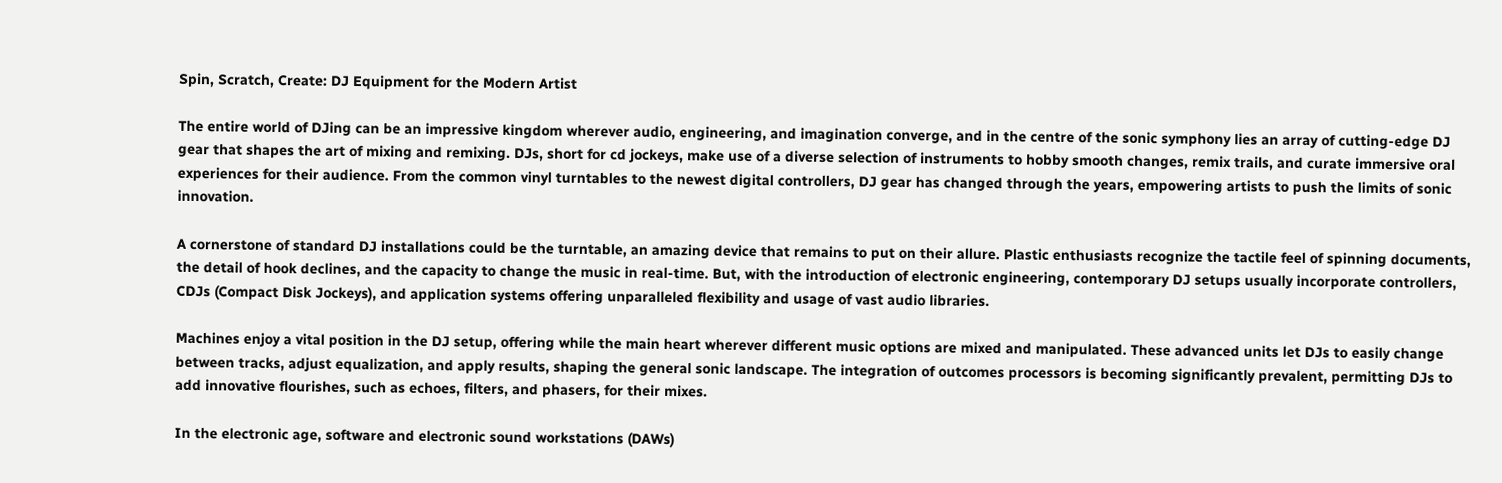Spin, Scratch, Create: DJ Equipment for the Modern Artist

The entire world of DJing can be an impressive kingdom wherever audio, engineering, and imagination converge, and in the centre of the sonic symphony lies an array of cutting-edge DJ gear that shapes the art of mixing and remixing. DJs, short for cd jockeys, make use of a diverse selection of instruments to hobby smooth changes, remix trails, and curate immersive oral experiences for their audience. From the common vinyl turntables to the newest digital controllers, DJ gear has changed through the years, empowering artists to push the limits of sonic innovation.

A cornerstone of standard DJ installations could be the turntable, an amazing device that remains to put on their allure. Plastic enthusiasts recognize the tactile feel of spinning documents, the detail of hook declines, and the capacity to change the music in real-time. But, with the introduction of electronic engineering, contemporary DJ setups usually incorporate controllers, CDJs (Compact Disk Jockeys), and application systems offering unparalleled flexibility and usage of vast audio libraries.

Machines enjoy a vital position in the DJ setup, offering while the main heart wherever different music options are mixed and manipulated. These advanced units let DJs to easily change between tracks, adjust equalization, and apply results, shaping the general sonic landscape. The integration of outcomes processors is becoming significantly prevalent, permitting DJs to add innovative flourishes, such as echoes, filters, and phasers, for their mixes.

In the electronic age, software and electronic sound workstations (DAWs)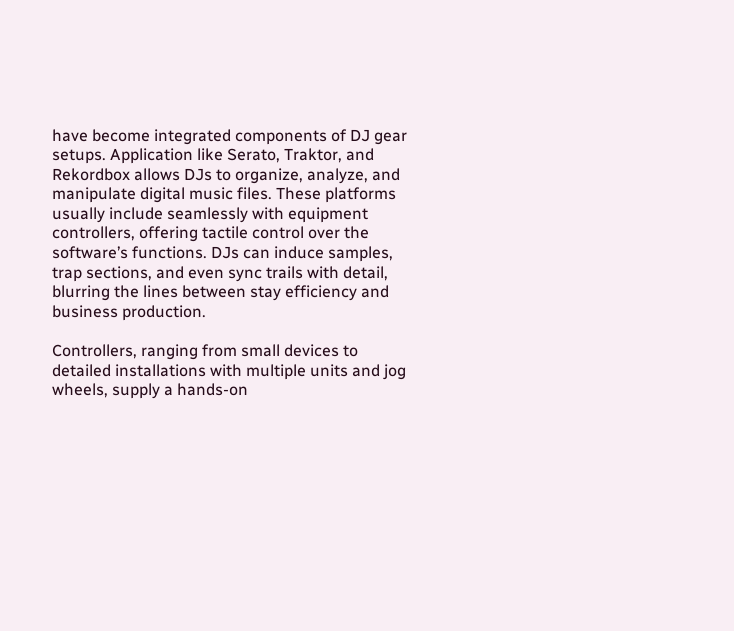have become integrated components of DJ gear setups. Application like Serato, Traktor, and Rekordbox allows DJs to organize, analyze, and manipulate digital music files. These platforms usually include seamlessly with equipment controllers, offering tactile control over the software’s functions. DJs can induce samples, trap sections, and even sync trails with detail, blurring the lines between stay efficiency and business production.

Controllers, ranging from small devices to detailed installations with multiple units and jog wheels, supply a hands-on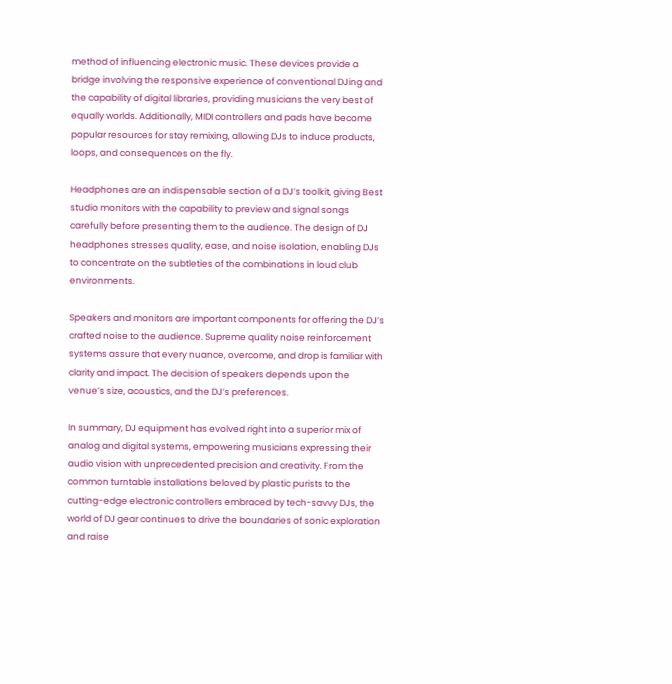method of influencing electronic music. These devices provide a bridge involving the responsive experience of conventional DJing and the capability of digital libraries, providing musicians the very best of equally worlds. Additionally, MIDI controllers and pads have become popular resources for stay remixing, allowing DJs to induce products, loops, and consequences on the fly.

Headphones are an indispensable section of a DJ’s toolkit, giving Best studio monitors with the capability to preview and signal songs carefully before presenting them to the audience. The design of DJ headphones stresses quality, ease, and noise isolation, enabling DJs to concentrate on the subtleties of the combinations in loud club environments.

Speakers and monitors are important components for offering the DJ’s crafted noise to the audience. Supreme quality noise reinforcement systems assure that every nuance, overcome, and drop is familiar with clarity and impact. The decision of speakers depends upon the venue’s size, acoustics, and the DJ’s preferences.

In summary, DJ equipment has evolved right into a superior mix of analog and digital systems, empowering musicians expressing their audio vision with unprecedented precision and creativity. From the common turntable installations beloved by plastic purists to the cutting-edge electronic controllers embraced by tech-savvy DJs, the world of DJ gear continues to drive the boundaries of sonic exploration and raise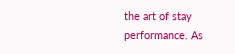the art of stay performance. As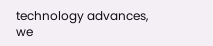technology advances, we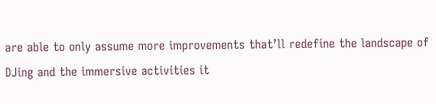are able to only assume more improvements that’ll redefine the landscape of DJing and the immersive activities it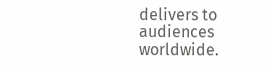delivers to audiences worldwide.